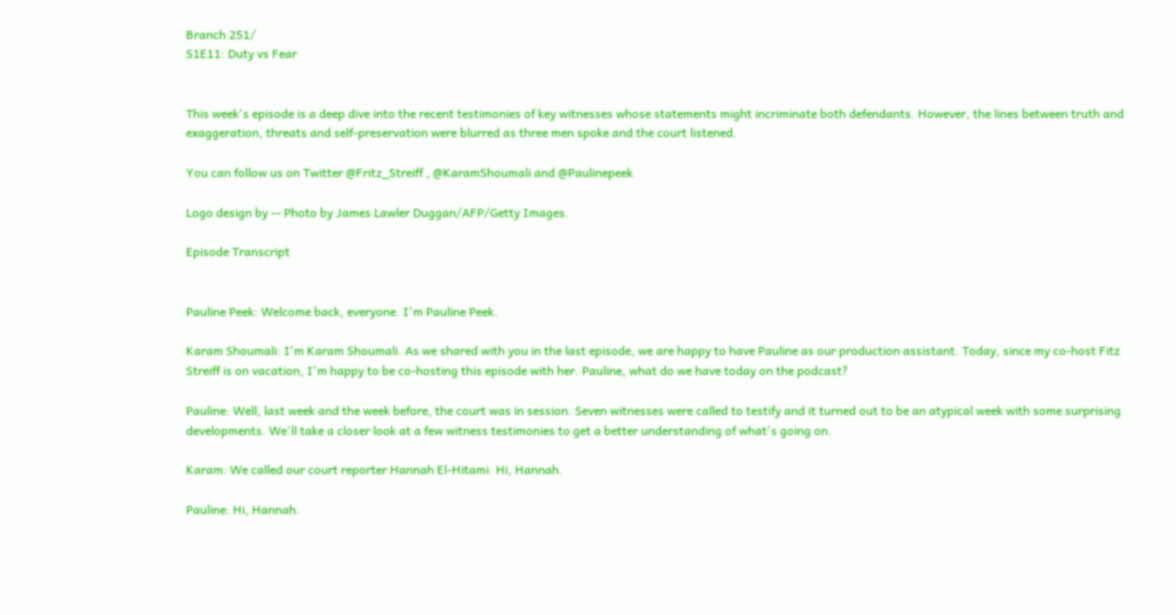Branch 251/
S1E11: Duty vs Fear


This week's episode is a deep dive into the recent testimonies of key witnesses whose statements might incriminate both defendants. However, the lines between truth and exaggeration, threats and self-preservation were blurred as three men spoke and the court listened.

You can follow us on Twitter @Fritz_Streiff , @KaramShoumali and @Paulinepeek

Logo design by -- Photo by James Lawler Duggan/AFP/Getty Images.

Episode Transcript


Pauline Peek: Welcome back, everyone. I'm Pauline Peek.

Karam Shoumali: I'm Karam Shoumali. As we shared with you in the last episode, we are happy to have Pauline as our production assistant. Today, since my co-host Fitz Streiff is on vacation, I'm happy to be co-hosting this episode with her. Pauline, what do we have today on the podcast?

Pauline: Well, last week and the week before, the court was in session. Seven witnesses were called to testify and it turned out to be an atypical week with some surprising developments. We'll take a closer look at a few witness testimonies to get a better understanding of what's going on.

Karam: We called our court reporter Hannah El-Hitami. Hi, Hannah.

Pauline: Hi, Hannah.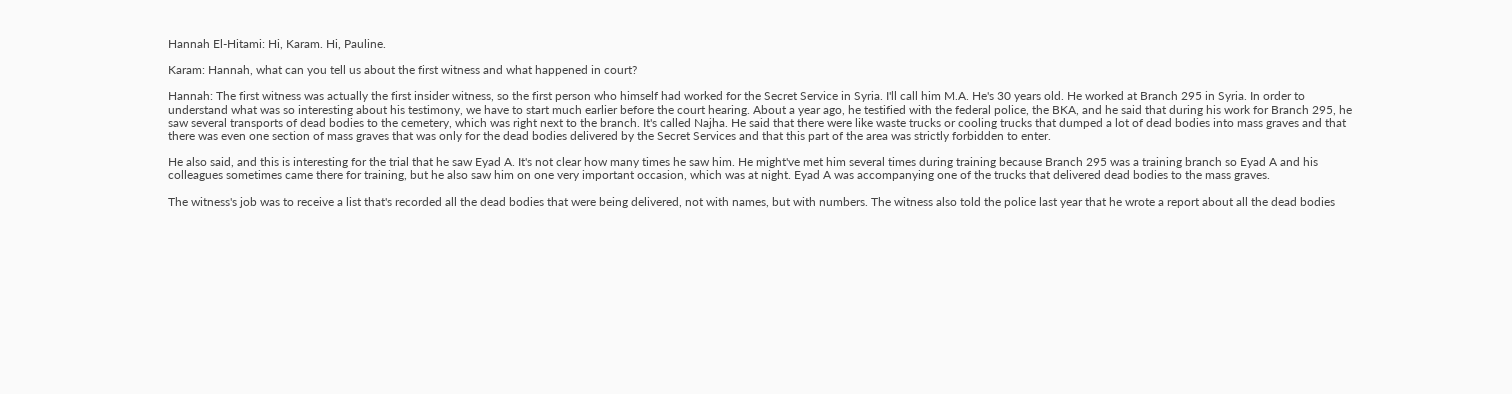Hannah El-Hitami: Hi, Karam. Hi, Pauline.

Karam: Hannah, what can you tell us about the first witness and what happened in court?

Hannah: The first witness was actually the first insider witness, so the first person who himself had worked for the Secret Service in Syria. I'll call him M.A. He's 30 years old. He worked at Branch 295 in Syria. In order to understand what was so interesting about his testimony, we have to start much earlier before the court hearing. About a year ago, he testified with the federal police, the BKA, and he said that during his work for Branch 295, he saw several transports of dead bodies to the cemetery, which was right next to the branch. It's called Najha. He said that there were like waste trucks or cooling trucks that dumped a lot of dead bodies into mass graves and that there was even one section of mass graves that was only for the dead bodies delivered by the Secret Services and that this part of the area was strictly forbidden to enter.

He also said, and this is interesting for the trial that he saw Eyad A. It's not clear how many times he saw him. He might've met him several times during training because Branch 295 was a training branch so Eyad A and his colleagues sometimes came there for training, but he also saw him on one very important occasion, which was at night. Eyad A was accompanying one of the trucks that delivered dead bodies to the mass graves.

The witness's job was to receive a list that's recorded all the dead bodies that were being delivered, not with names, but with numbers. The witness also told the police last year that he wrote a report about all the dead bodies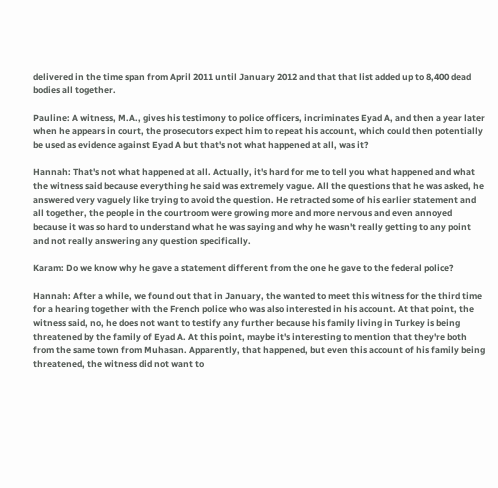delivered in the time span from April 2011 until January 2012 and that that list added up to 8,400 dead bodies all together.

Pauline: A witness, M.A., gives his testimony to police officers, incriminates Eyad A, and then a year later when he appears in court, the prosecutors expect him to repeat his account, which could then potentially be used as evidence against Eyad A but that's not what happened at all, was it?

Hannah: That's not what happened at all. Actually, it's hard for me to tell you what happened and what the witness said because everything he said was extremely vague. All the questions that he was asked, he answered very vaguely like trying to avoid the question. He retracted some of his earlier statement and all together, the people in the courtroom were growing more and more nervous and even annoyed because it was so hard to understand what he was saying and why he wasn't really getting to any point and not really answering any question specifically.

Karam: Do we know why he gave a statement different from the one he gave to the federal police?

Hannah: After a while, we found out that in January, the wanted to meet this witness for the third time for a hearing together with the French police who was also interested in his account. At that point, the witness said, no, he does not want to testify any further because his family living in Turkey is being threatened by the family of Eyad A. At this point, maybe it's interesting to mention that they're both from the same town from Muhasan. Apparently, that happened, but even this account of his family being threatened, the witness did not want to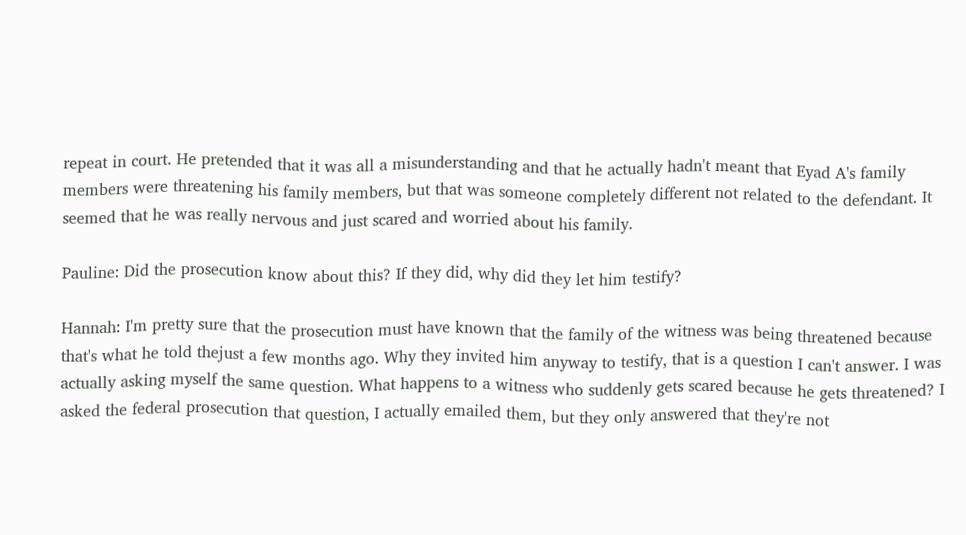repeat in court. He pretended that it was all a misunderstanding and that he actually hadn't meant that Eyad A's family members were threatening his family members, but that was someone completely different not related to the defendant. It seemed that he was really nervous and just scared and worried about his family.

Pauline: Did the prosecution know about this? If they did, why did they let him testify?

Hannah: I'm pretty sure that the prosecution must have known that the family of the witness was being threatened because that's what he told thejust a few months ago. Why they invited him anyway to testify, that is a question I can't answer. I was actually asking myself the same question. What happens to a witness who suddenly gets scared because he gets threatened? I asked the federal prosecution that question, I actually emailed them, but they only answered that they're not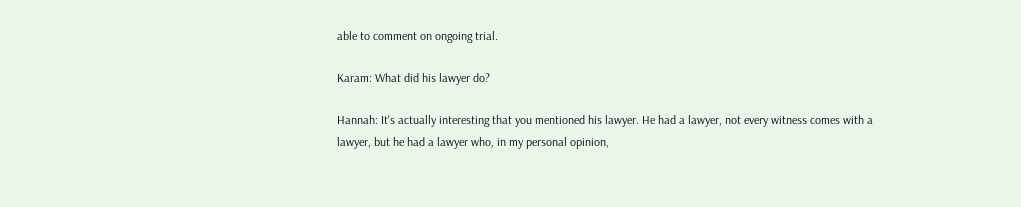able to comment on ongoing trial.

Karam: What did his lawyer do?

Hannah: It's actually interesting that you mentioned his lawyer. He had a lawyer, not every witness comes with a lawyer, but he had a lawyer who, in my personal opinion,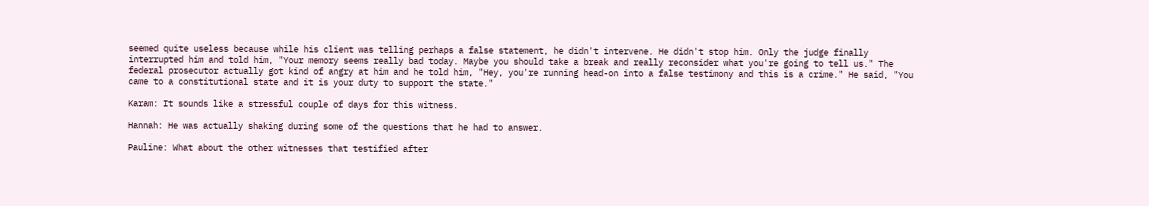seemed quite useless because while his client was telling perhaps a false statement, he didn't intervene. He didn't stop him. Only the judge finally interrupted him and told him, "Your memory seems really bad today. Maybe you should take a break and really reconsider what you're going to tell us." The federal prosecutor actually got kind of angry at him and he told him, "Hey, you're running head-on into a false testimony and this is a crime." He said, "You came to a constitutional state and it is your duty to support the state."

Karam: It sounds like a stressful couple of days for this witness.

Hannah: He was actually shaking during some of the questions that he had to answer.

Pauline: What about the other witnesses that testified after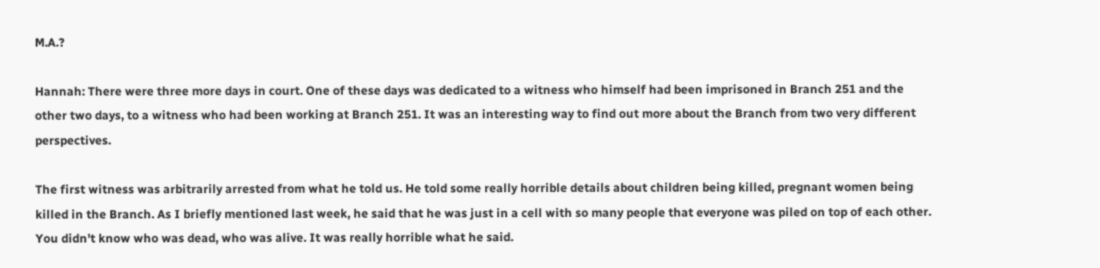M.A.?

Hannah: There were three more days in court. One of these days was dedicated to a witness who himself had been imprisoned in Branch 251 and the other two days, to a witness who had been working at Branch 251. It was an interesting way to find out more about the Branch from two very different perspectives.

The first witness was arbitrarily arrested from what he told us. He told some really horrible details about children being killed, pregnant women being killed in the Branch. As I briefly mentioned last week, he said that he was just in a cell with so many people that everyone was piled on top of each other. You didn't know who was dead, who was alive. It was really horrible what he said.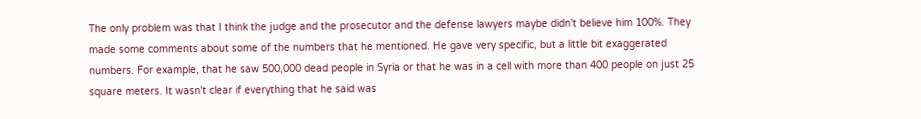The only problem was that I think the judge and the prosecutor and the defense lawyers maybe didn't believe him 100%. They made some comments about some of the numbers that he mentioned. He gave very specific, but a little bit exaggerated numbers. For example, that he saw 500,000 dead people in Syria or that he was in a cell with more than 400 people on just 25 square meters. It wasn't clear if everything that he said was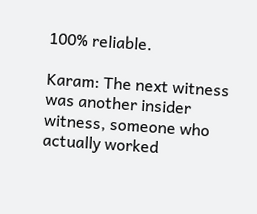100% reliable.

Karam: The next witness was another insider witness, someone who actually worked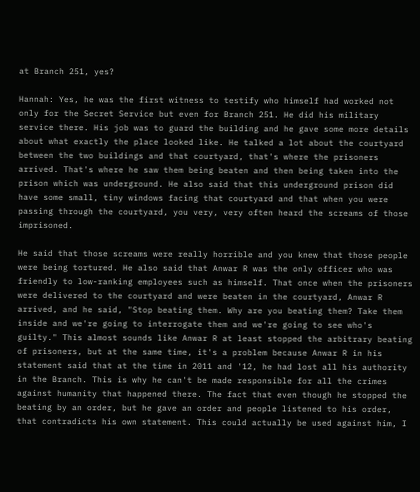at Branch 251, yes?

Hannah: Yes, he was the first witness to testify who himself had worked not only for the Secret Service but even for Branch 251. He did his military service there. His job was to guard the building and he gave some more details about what exactly the place looked like. He talked a lot about the courtyard between the two buildings and that courtyard, that's where the prisoners arrived. That's where he saw them being beaten and then being taken into the prison which was underground. He also said that this underground prison did have some small, tiny windows facing that courtyard and that when you were passing through the courtyard, you very, very often heard the screams of those imprisoned.

He said that those screams were really horrible and you knew that those people were being tortured. He also said that Anwar R was the only officer who was friendly to low-ranking employees such as himself. That once when the prisoners were delivered to the courtyard and were beaten in the courtyard, Anwar R arrived, and he said, "Stop beating them. Why are you beating them? Take them inside and we're going to interrogate them and we're going to see who's guilty." This almost sounds like Anwar R at least stopped the arbitrary beating of prisoners, but at the same time, it's a problem because Anwar R in his statement said that at the time in 2011 and '12, he had lost all his authority in the Branch. This is why he can't be made responsible for all the crimes against humanity that happened there. The fact that even though he stopped the beating by an order, but he gave an order and people listened to his order, that contradicts his own statement. This could actually be used against him, I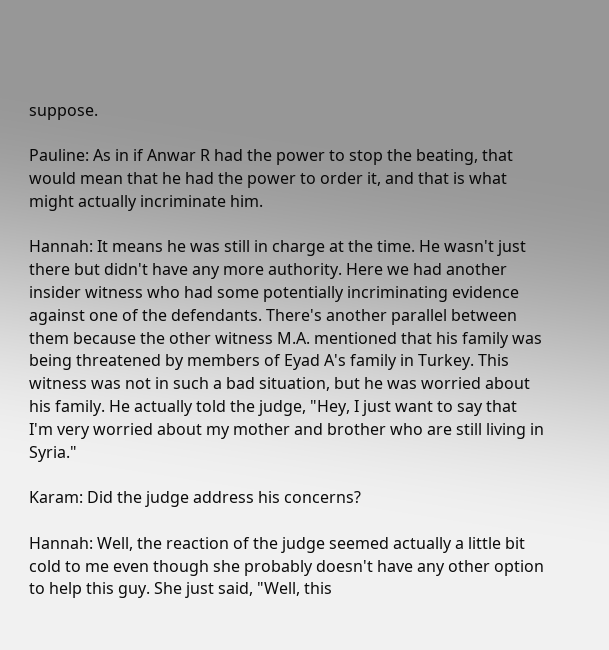suppose.

Pauline: As in if Anwar R had the power to stop the beating, that would mean that he had the power to order it, and that is what might actually incriminate him.

Hannah: It means he was still in charge at the time. He wasn't just there but didn't have any more authority. Here we had another insider witness who had some potentially incriminating evidence against one of the defendants. There's another parallel between them because the other witness M.A. mentioned that his family was being threatened by members of Eyad A's family in Turkey. This witness was not in such a bad situation, but he was worried about his family. He actually told the judge, "Hey, I just want to say that I'm very worried about my mother and brother who are still living in Syria."

Karam: Did the judge address his concerns?

Hannah: Well, the reaction of the judge seemed actually a little bit cold to me even though she probably doesn't have any other option to help this guy. She just said, "Well, this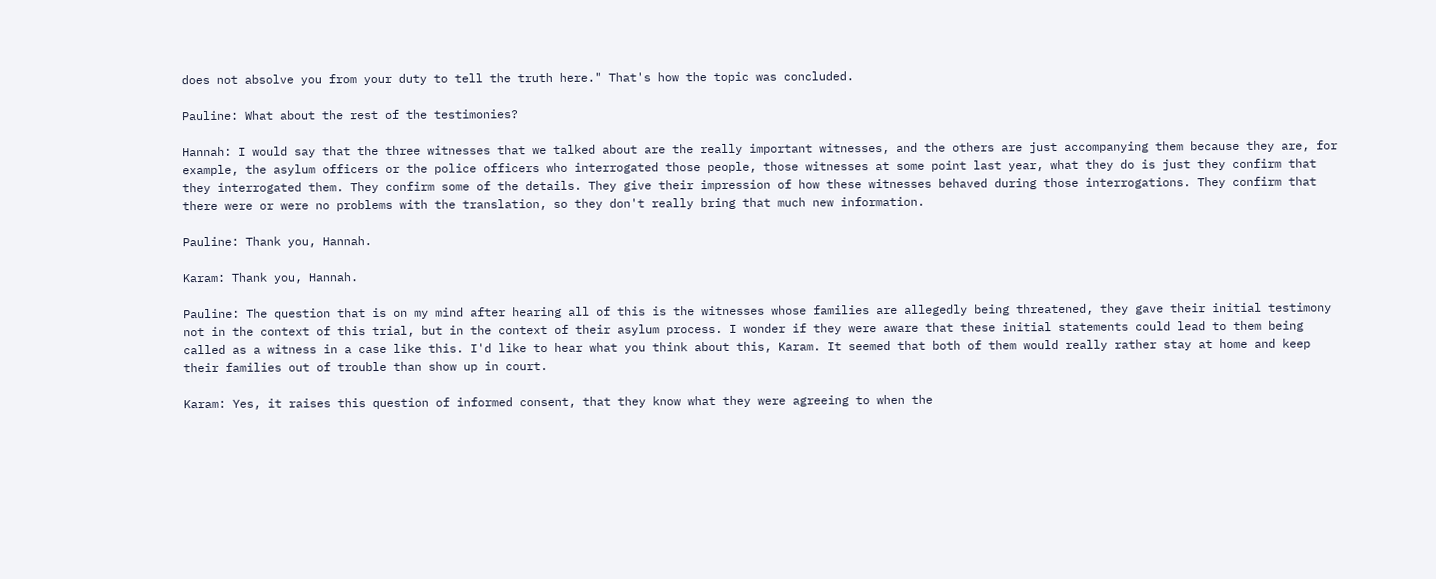does not absolve you from your duty to tell the truth here." That's how the topic was concluded.

Pauline: What about the rest of the testimonies?

Hannah: I would say that the three witnesses that we talked about are the really important witnesses, and the others are just accompanying them because they are, for example, the asylum officers or the police officers who interrogated those people, those witnesses at some point last year, what they do is just they confirm that they interrogated them. They confirm some of the details. They give their impression of how these witnesses behaved during those interrogations. They confirm that there were or were no problems with the translation, so they don't really bring that much new information.

Pauline: Thank you, Hannah.

Karam: Thank you, Hannah.

Pauline: The question that is on my mind after hearing all of this is the witnesses whose families are allegedly being threatened, they gave their initial testimony not in the context of this trial, but in the context of their asylum process. I wonder if they were aware that these initial statements could lead to them being called as a witness in a case like this. I'd like to hear what you think about this, Karam. It seemed that both of them would really rather stay at home and keep their families out of trouble than show up in court.

Karam: Yes, it raises this question of informed consent, that they know what they were agreeing to when the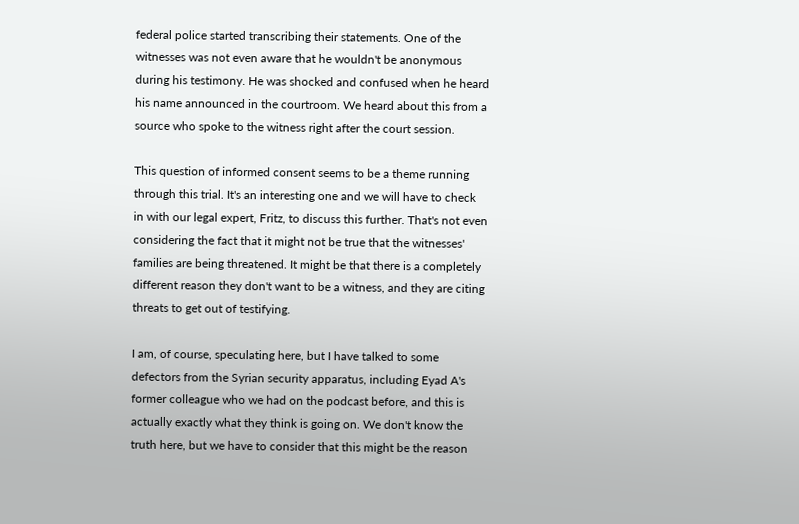federal police started transcribing their statements. One of the witnesses was not even aware that he wouldn't be anonymous during his testimony. He was shocked and confused when he heard his name announced in the courtroom. We heard about this from a source who spoke to the witness right after the court session.

This question of informed consent seems to be a theme running through this trial. It's an interesting one and we will have to check in with our legal expert, Fritz, to discuss this further. That's not even considering the fact that it might not be true that the witnesses' families are being threatened. It might be that there is a completely different reason they don't want to be a witness, and they are citing threats to get out of testifying.

I am, of course, speculating here, but I have talked to some defectors from the Syrian security apparatus, including Eyad A's former colleague who we had on the podcast before, and this is actually exactly what they think is going on. We don't know the truth here, but we have to consider that this might be the reason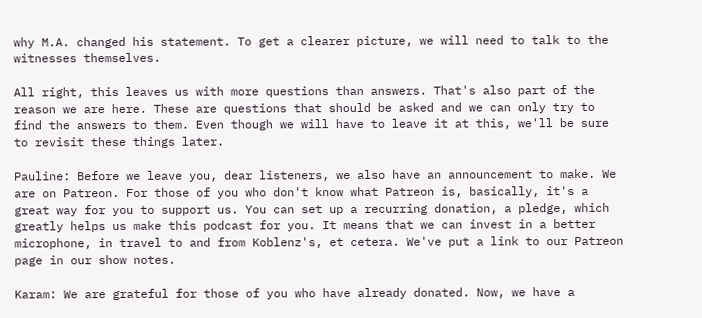why M.A. changed his statement. To get a clearer picture, we will need to talk to the witnesses themselves.

All right, this leaves us with more questions than answers. That's also part of the reason we are here. These are questions that should be asked and we can only try to find the answers to them. Even though we will have to leave it at this, we'll be sure to revisit these things later.

Pauline: Before we leave you, dear listeners, we also have an announcement to make. We are on Patreon. For those of you who don't know what Patreon is, basically, it's a great way for you to support us. You can set up a recurring donation, a pledge, which greatly helps us make this podcast for you. It means that we can invest in a better microphone, in travel to and from Koblenz's, et cetera. We've put a link to our Patreon page in our show notes.

Karam: We are grateful for those of you who have already donated. Now, we have a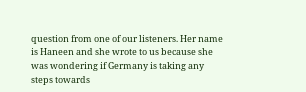question from one of our listeners. Her name is Haneen and she wrote to us because she was wondering if Germany is taking any steps towards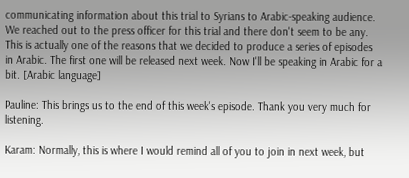communicating information about this trial to Syrians to Arabic-speaking audience. We reached out to the press officer for this trial and there don't seem to be any. This is actually one of the reasons that we decided to produce a series of episodes in Arabic. The first one will be released next week. Now I'll be speaking in Arabic for a bit. [Arabic language]

Pauline: This brings us to the end of this week's episode. Thank you very much for listening.

Karam: Normally, this is where I would remind all of you to join in next week, but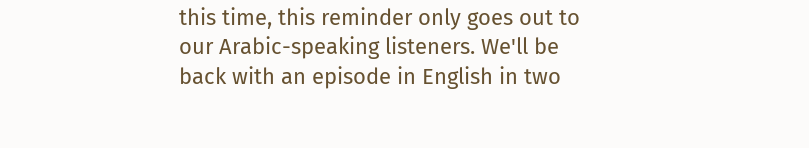this time, this reminder only goes out to our Arabic-speaking listeners. We'll be back with an episode in English in two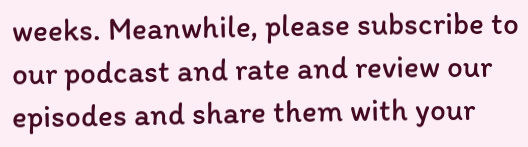weeks. Meanwhile, please subscribe to our podcast and rate and review our episodes and share them with your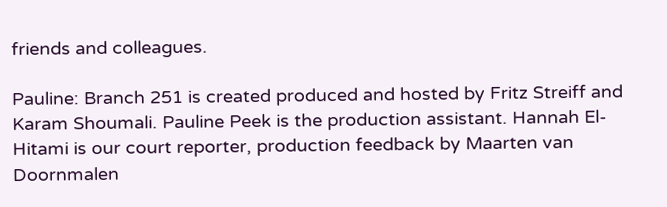friends and colleagues.

Pauline: Branch 251 is created produced and hosted by Fritz Streiff and Karam Shoumali. Pauline Peek is the production assistant. Hannah El-Hitami is our court reporter, production feedback by Maarten van Doornmalen